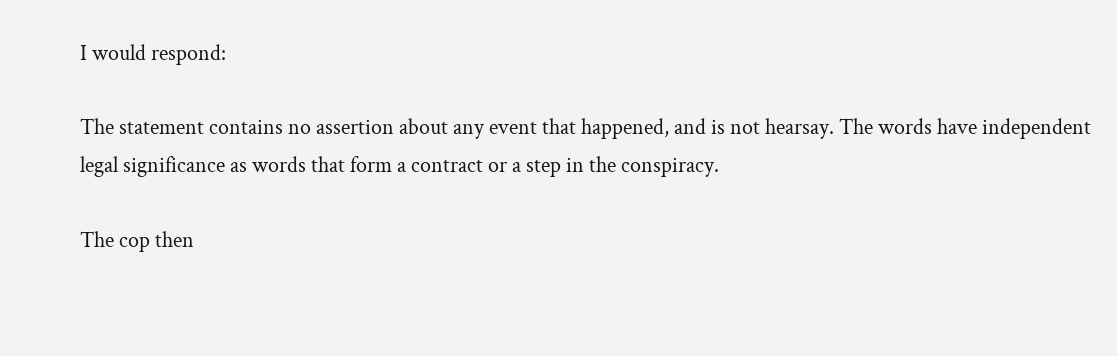I would respond:

The statement contains no assertion about any event that happened, and is not hearsay. The words have independent legal significance as words that form a contract or a step in the conspiracy.

The cop then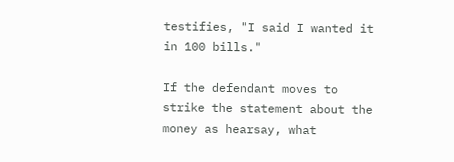testifies, "I said I wanted it in 100 bills."

If the defendant moves to strike the statement about the money as hearsay, what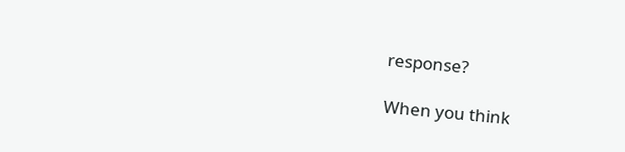response?

When you think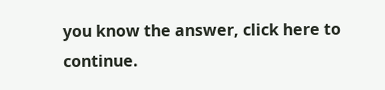you know the answer, click here to continue.